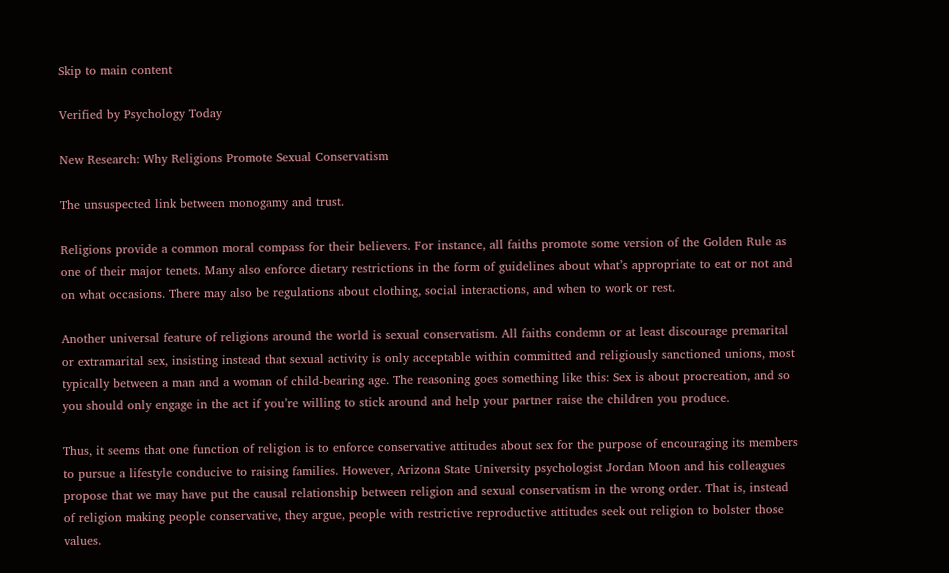Skip to main content

Verified by Psychology Today

New Research: Why Religions Promote Sexual Conservatism

The unsuspected link between monogamy and trust.

Religions provide a common moral compass for their believers. For instance, all faiths promote some version of the Golden Rule as one of their major tenets. Many also enforce dietary restrictions in the form of guidelines about what’s appropriate to eat or not and on what occasions. There may also be regulations about clothing, social interactions, and when to work or rest.

Another universal feature of religions around the world is sexual conservatism. All faiths condemn or at least discourage premarital or extramarital sex, insisting instead that sexual activity is only acceptable within committed and religiously sanctioned unions, most typically between a man and a woman of child-bearing age. The reasoning goes something like this: Sex is about procreation, and so you should only engage in the act if you’re willing to stick around and help your partner raise the children you produce.

Thus, it seems that one function of religion is to enforce conservative attitudes about sex for the purpose of encouraging its members to pursue a lifestyle conducive to raising families. However, Arizona State University psychologist Jordan Moon and his colleagues propose that we may have put the causal relationship between religion and sexual conservatism in the wrong order. That is, instead of religion making people conservative, they argue, people with restrictive reproductive attitudes seek out religion to bolster those values.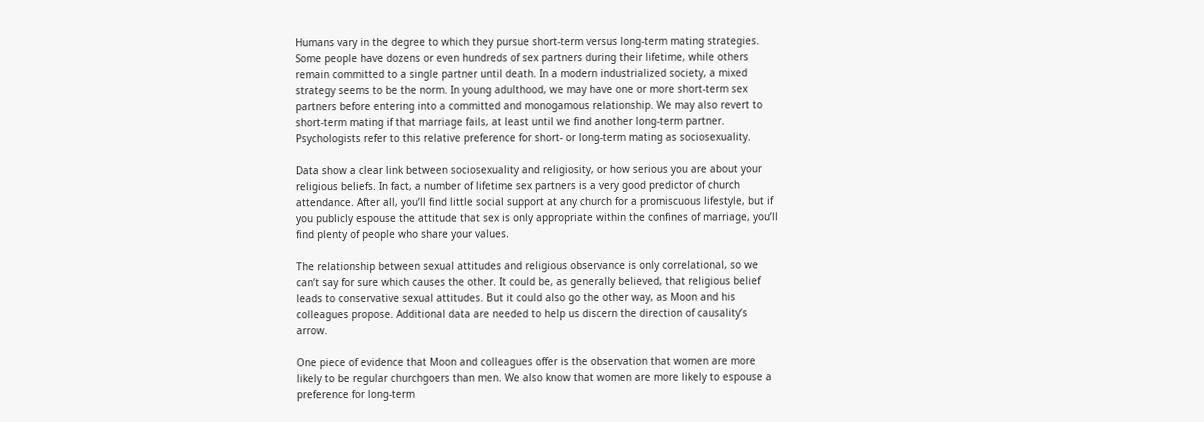Humans vary in the degree to which they pursue short-term versus long-term mating strategies. Some people have dozens or even hundreds of sex partners during their lifetime, while others remain committed to a single partner until death. In a modern industrialized society, a mixed strategy seems to be the norm. In young adulthood, we may have one or more short-term sex partners before entering into a committed and monogamous relationship. We may also revert to short-term mating if that marriage fails, at least until we find another long-term partner. Psychologists refer to this relative preference for short- or long-term mating as sociosexuality.

Data show a clear link between sociosexuality and religiosity, or how serious you are about your religious beliefs. In fact, a number of lifetime sex partners is a very good predictor of church attendance. After all, you’ll find little social support at any church for a promiscuous lifestyle, but if you publicly espouse the attitude that sex is only appropriate within the confines of marriage, you’ll find plenty of people who share your values.

The relationship between sexual attitudes and religious observance is only correlational, so we can’t say for sure which causes the other. It could be, as generally believed, that religious belief leads to conservative sexual attitudes. But it could also go the other way, as Moon and his colleagues propose. Additional data are needed to help us discern the direction of causality’s arrow.

One piece of evidence that Moon and colleagues offer is the observation that women are more likely to be regular churchgoers than men. We also know that women are more likely to espouse a preference for long-term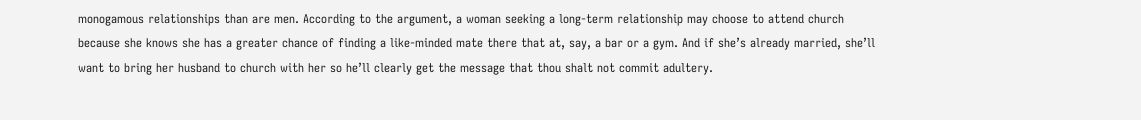monogamous relationships than are men. According to the argument, a woman seeking a long-term relationship may choose to attend church because she knows she has a greater chance of finding a like-minded mate there that at, say, a bar or a gym. And if she’s already married, she’ll want to bring her husband to church with her so he’ll clearly get the message that thou shalt not commit adultery.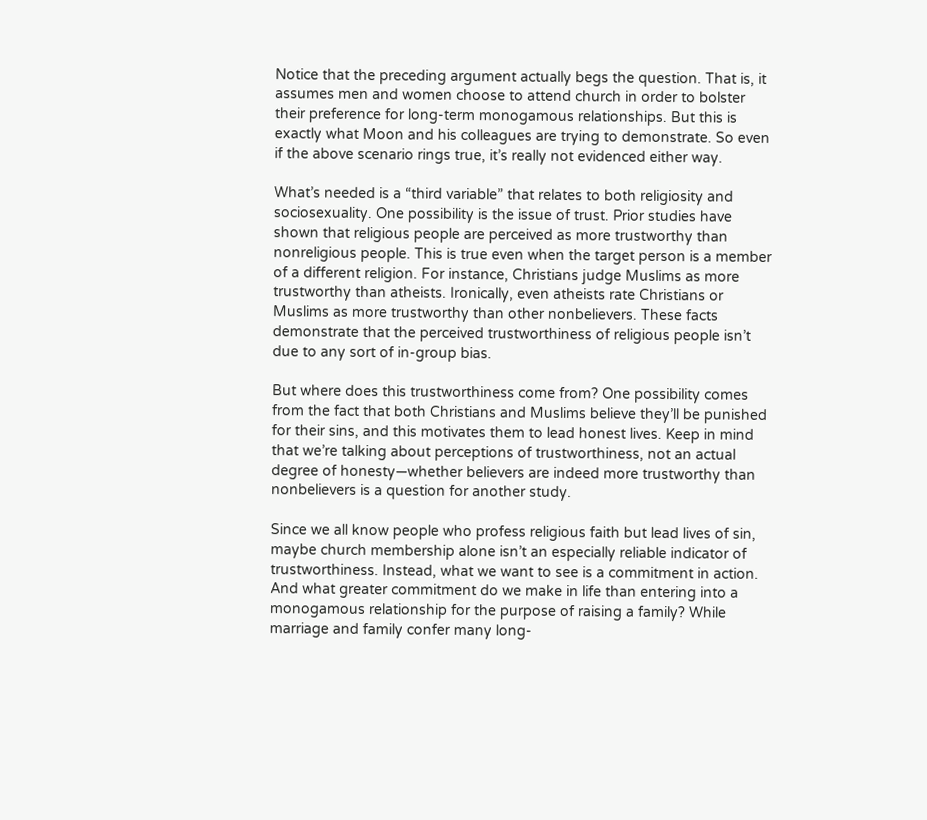Notice that the preceding argument actually begs the question. That is, it assumes men and women choose to attend church in order to bolster their preference for long-term monogamous relationships. But this is exactly what Moon and his colleagues are trying to demonstrate. So even if the above scenario rings true, it’s really not evidenced either way.

What’s needed is a “third variable” that relates to both religiosity and sociosexuality. One possibility is the issue of trust. Prior studies have shown that religious people are perceived as more trustworthy than nonreligious people. This is true even when the target person is a member of a different religion. For instance, Christians judge Muslims as more trustworthy than atheists. Ironically, even atheists rate Christians or Muslims as more trustworthy than other nonbelievers. These facts demonstrate that the perceived trustworthiness of religious people isn’t due to any sort of in-group bias.

But where does this trustworthiness come from? One possibility comes from the fact that both Christians and Muslims believe they’ll be punished for their sins, and this motivates them to lead honest lives. Keep in mind that we’re talking about perceptions of trustworthiness, not an actual degree of honesty—whether believers are indeed more trustworthy than nonbelievers is a question for another study.

Since we all know people who profess religious faith but lead lives of sin, maybe church membership alone isn’t an especially reliable indicator of trustworthiness. Instead, what we want to see is a commitment in action. And what greater commitment do we make in life than entering into a monogamous relationship for the purpose of raising a family? While marriage and family confer many long-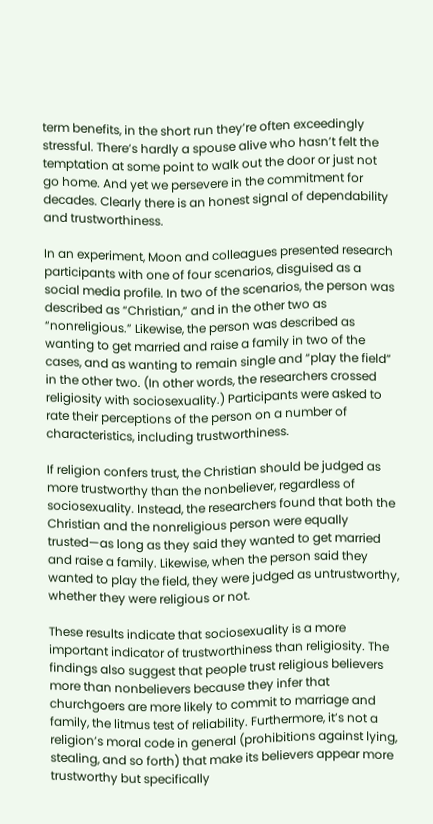term benefits, in the short run they’re often exceedingly stressful. There’s hardly a spouse alive who hasn’t felt the temptation at some point to walk out the door or just not go home. And yet we persevere in the commitment for decades. Clearly there is an honest signal of dependability and trustworthiness.

In an experiment, Moon and colleagues presented research participants with one of four scenarios, disguised as a social media profile. In two of the scenarios, the person was described as “Christian,” and in the other two as “nonreligious.” Likewise, the person was described as wanting to get married and raise a family in two of the cases, and as wanting to remain single and “play the field” in the other two. (In other words, the researchers crossed religiosity with sociosexuality.) Participants were asked to rate their perceptions of the person on a number of characteristics, including trustworthiness.

If religion confers trust, the Christian should be judged as more trustworthy than the nonbeliever, regardless of sociosexuality. Instead, the researchers found that both the Christian and the nonreligious person were equally trusted—as long as they said they wanted to get married and raise a family. Likewise, when the person said they wanted to play the field, they were judged as untrustworthy, whether they were religious or not.

These results indicate that sociosexuality is a more important indicator of trustworthiness than religiosity. The findings also suggest that people trust religious believers more than nonbelievers because they infer that churchgoers are more likely to commit to marriage and family, the litmus test of reliability. Furthermore, it’s not a religion’s moral code in general (prohibitions against lying, stealing, and so forth) that make its believers appear more trustworthy but specifically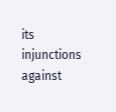its injunctions against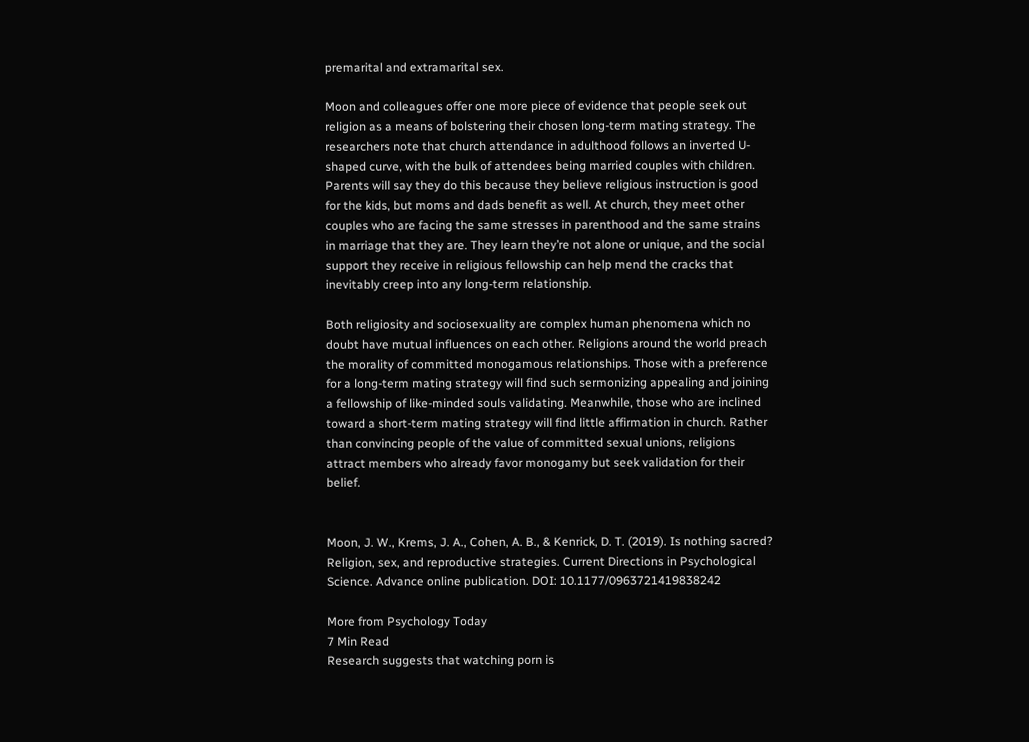premarital and extramarital sex.

Moon and colleagues offer one more piece of evidence that people seek out religion as a means of bolstering their chosen long-term mating strategy. The researchers note that church attendance in adulthood follows an inverted U-shaped curve, with the bulk of attendees being married couples with children. Parents will say they do this because they believe religious instruction is good for the kids, but moms and dads benefit as well. At church, they meet other couples who are facing the same stresses in parenthood and the same strains in marriage that they are. They learn they’re not alone or unique, and the social support they receive in religious fellowship can help mend the cracks that inevitably creep into any long-term relationship.

Both religiosity and sociosexuality are complex human phenomena which no doubt have mutual influences on each other. Religions around the world preach the morality of committed monogamous relationships. Those with a preference for a long-term mating strategy will find such sermonizing appealing and joining a fellowship of like-minded souls validating. Meanwhile, those who are inclined toward a short-term mating strategy will find little affirmation in church. Rather than convincing people of the value of committed sexual unions, religions attract members who already favor monogamy but seek validation for their belief.


Moon, J. W., Krems, J. A., Cohen, A. B., & Kenrick, D. T. (2019). Is nothing sacred? Religion, sex, and reproductive strategies. Current Directions in Psychological Science. Advance online publication. DOI: 10.1177/0963721419838242

More from Psychology Today
7 Min Read
Research suggests that watching porn is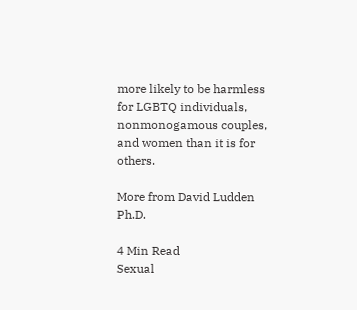more likely to be harmless for LGBTQ individuals, nonmonogamous couples, and women than it is for others.

More from David Ludden Ph.D.

4 Min Read
Sexual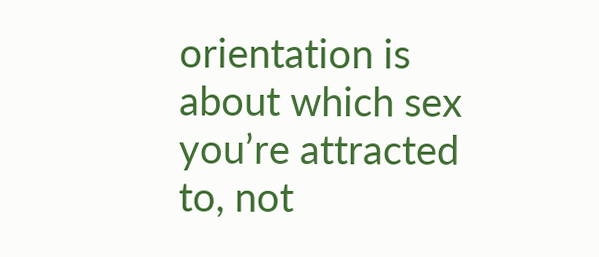orientation is about which sex you’re attracted to, not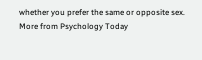whether you prefer the same or opposite sex.
More from Psychology Today